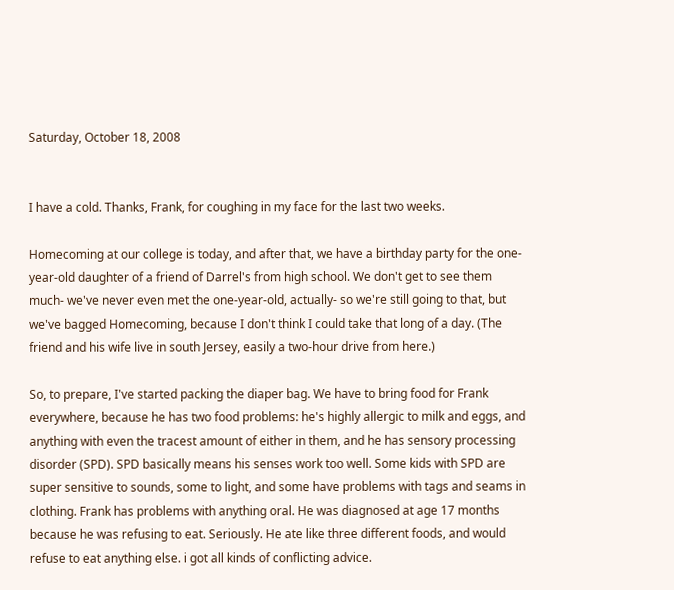Saturday, October 18, 2008


I have a cold. Thanks, Frank, for coughing in my face for the last two weeks.

Homecoming at our college is today, and after that, we have a birthday party for the one-year-old daughter of a friend of Darrel's from high school. We don't get to see them much- we've never even met the one-year-old, actually- so we're still going to that, but we've bagged Homecoming, because I don't think I could take that long of a day. (The friend and his wife live in south Jersey, easily a two-hour drive from here.)

So, to prepare, I've started packing the diaper bag. We have to bring food for Frank everywhere, because he has two food problems: he's highly allergic to milk and eggs, and anything with even the tracest amount of either in them, and he has sensory processing disorder (SPD). SPD basically means his senses work too well. Some kids with SPD are super sensitive to sounds, some to light, and some have problems with tags and seams in clothing. Frank has problems with anything oral. He was diagnosed at age 17 months because he was refusing to eat. Seriously. He ate like three different foods, and would refuse to eat anything else. i got all kinds of conflicting advice.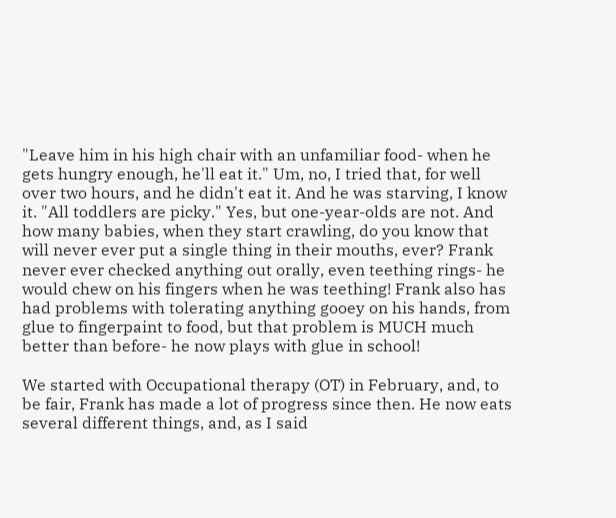"Leave him in his high chair with an unfamiliar food- when he gets hungry enough, he'll eat it." Um, no, I tried that, for well over two hours, and he didn't eat it. And he was starving, I know it. "All toddlers are picky." Yes, but one-year-olds are not. And how many babies, when they start crawling, do you know that will never ever put a single thing in their mouths, ever? Frank never ever checked anything out orally, even teething rings- he would chew on his fingers when he was teething! Frank also has had problems with tolerating anything gooey on his hands, from glue to fingerpaint to food, but that problem is MUCH much better than before- he now plays with glue in school!

We started with Occupational therapy (OT) in February, and, to be fair, Frank has made a lot of progress since then. He now eats several different things, and, as I said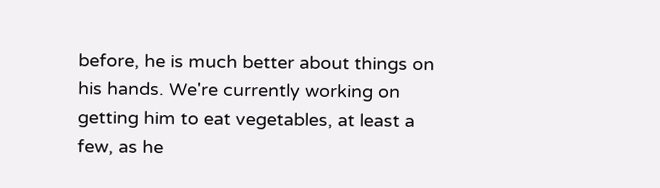before, he is much better about things on his hands. We're currently working on getting him to eat vegetables, at least a few, as he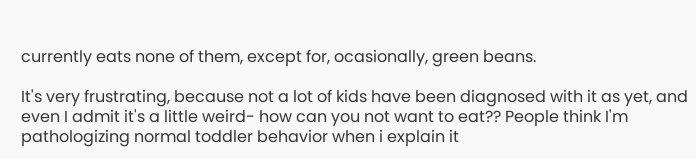currently eats none of them, except for, ocasionally, green beans.

It's very frustrating, because not a lot of kids have been diagnosed with it as yet, and even I admit it's a little weird- how can you not want to eat?? People think I'm pathologizing normal toddler behavior when i explain it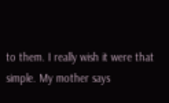to them. I really wish it were that simple. My mother says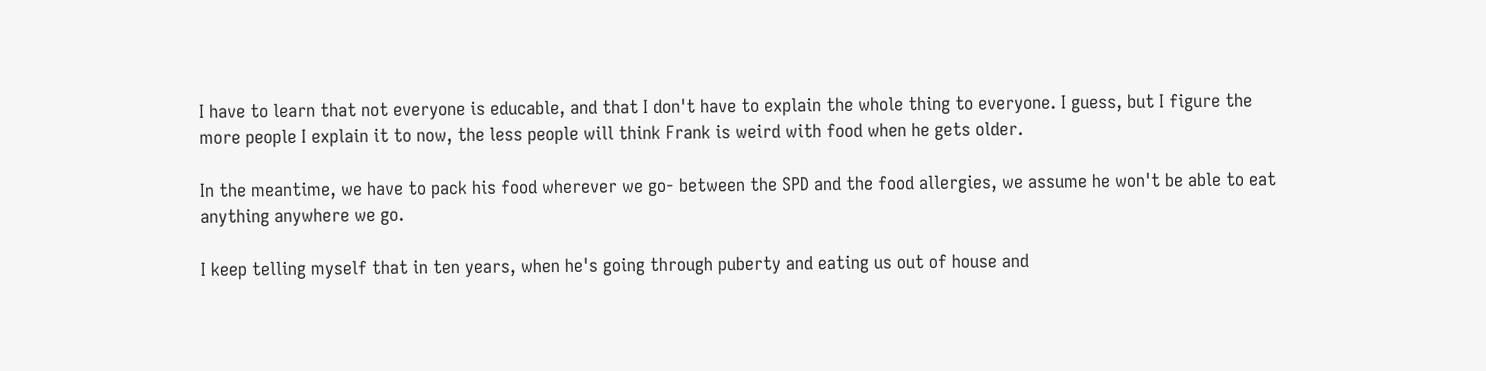I have to learn that not everyone is educable, and that I don't have to explain the whole thing to everyone. I guess, but I figure the more people I explain it to now, the less people will think Frank is weird with food when he gets older.

In the meantime, we have to pack his food wherever we go- between the SPD and the food allergies, we assume he won't be able to eat anything anywhere we go.

I keep telling myself that in ten years, when he's going through puberty and eating us out of house and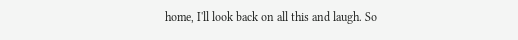home, I'll look back on all this and laugh. So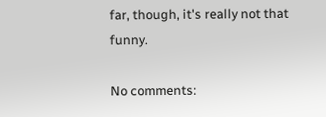far, though, it's really not that funny.

No comments: